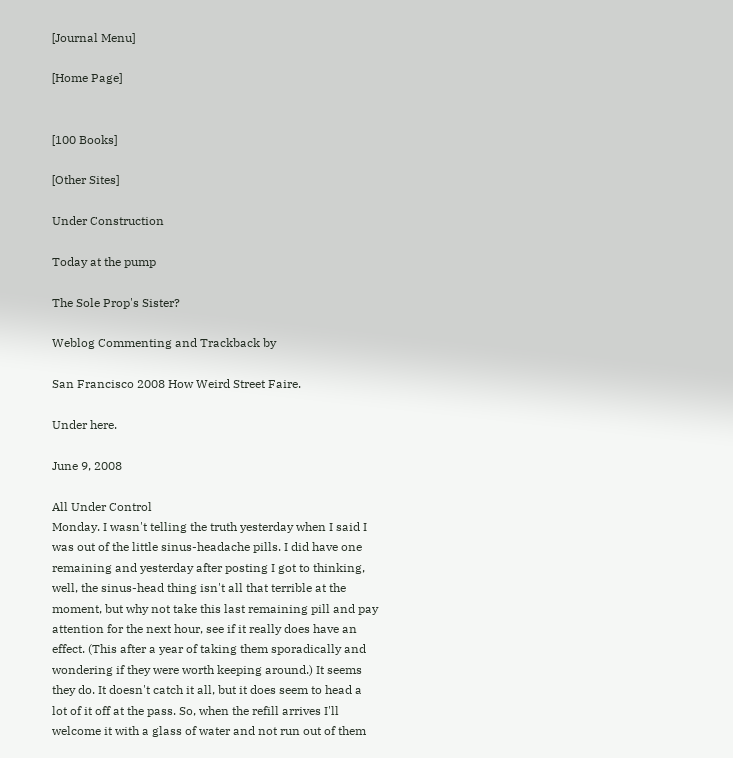[Journal Menu]

[Home Page]


[100 Books]

[Other Sites]

Under Construction

Today at the pump

The Sole Prop's Sister?

Weblog Commenting and Trackback by

San Francisco 2008 How Weird Street Faire.

Under here.

June 9, 2008

All Under Control
Monday. I wasn't telling the truth yesterday when I said I was out of the little sinus-headache pills. I did have one remaining and yesterday after posting I got to thinking, well, the sinus-head thing isn't all that terrible at the moment, but why not take this last remaining pill and pay attention for the next hour, see if it really does have an effect. (This after a year of taking them sporadically and wondering if they were worth keeping around.) It seems they do. It doesn't catch it all, but it does seem to head a lot of it off at the pass. So, when the refill arrives I'll welcome it with a glass of water and not run out of them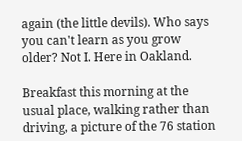again (the little devils). Who says you can't learn as you grow older? Not I. Here in Oakland.

Breakfast this morning at the usual place, walking rather than driving, a picture of the 76 station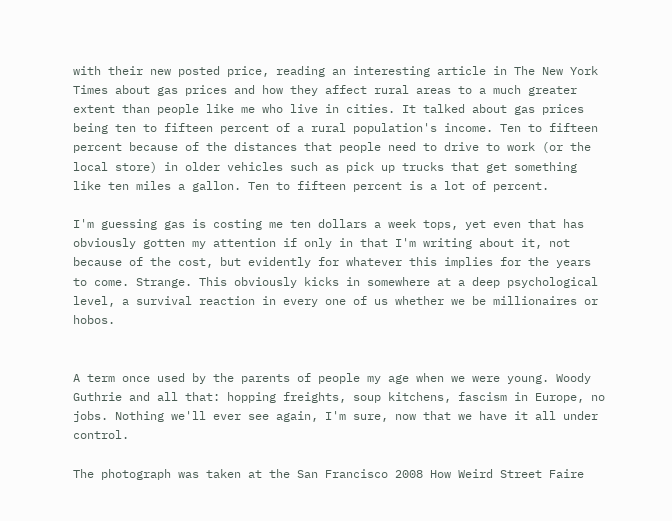with their new posted price, reading an interesting article in The New York Times about gas prices and how they affect rural areas to a much greater extent than people like me who live in cities. It talked about gas prices being ten to fifteen percent of a rural population's income. Ten to fifteen percent because of the distances that people need to drive to work (or the local store) in older vehicles such as pick up trucks that get something like ten miles a gallon. Ten to fifteen percent is a lot of percent.

I'm guessing gas is costing me ten dollars a week tops, yet even that has obviously gotten my attention if only in that I'm writing about it, not because of the cost, but evidently for whatever this implies for the years to come. Strange. This obviously kicks in somewhere at a deep psychological level, a survival reaction in every one of us whether we be millionaires or hobos.


A term once used by the parents of people my age when we were young. Woody Guthrie and all that: hopping freights, soup kitchens, fascism in Europe, no jobs. Nothing we'll ever see again, I'm sure, now that we have it all under control.

The photograph was taken at the San Francisco 2008 How Weird Street Faire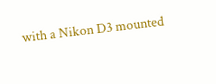with a Nikon D3 mounted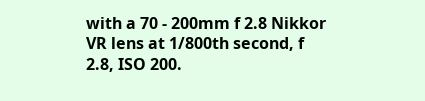with a 70 - 200mm f 2.8 Nikkor VR lens at 1/800th second, f 2.8, ISO 200.